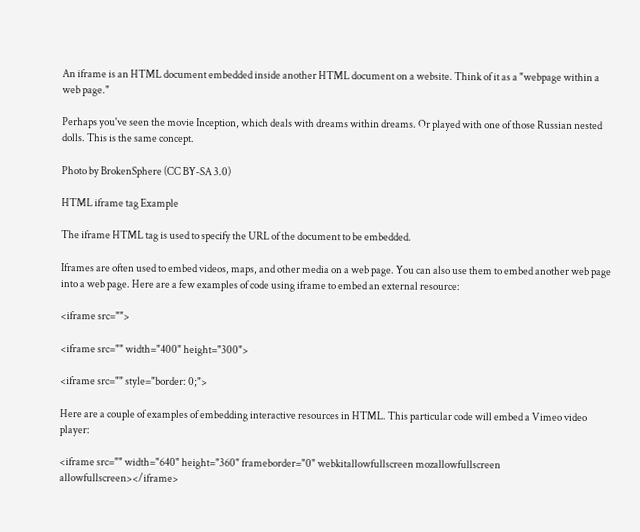An iframe is an HTML document embedded inside another HTML document on a website. Think of it as a "webpage within a web page."

Perhaps you've seen the movie Inception, which deals with dreams within dreams. Or played with one of those Russian nested dolls. This is the same concept.

Photo by BrokenSphere (CC BY-SA 3.0)

HTML iframe tag Example

The iframe HTML tag is used to specify the URL of the document to be embedded.

Iframes are often used to embed videos, maps, and other media on a web page. You can also use them to embed another web page into a web page. Here are a few examples of code using iframe to embed an external resource:

<iframe src="">

<iframe src="" width="400" height="300">

<iframe src="" style="border: 0;">

Here are a couple of examples of embedding interactive resources in HTML. This particular code will embed a Vimeo video player:

<iframe src="" width="640" height="360" frameborder="0" webkitallowfullscreen mozallowfullscreen allowfullscreen></iframe>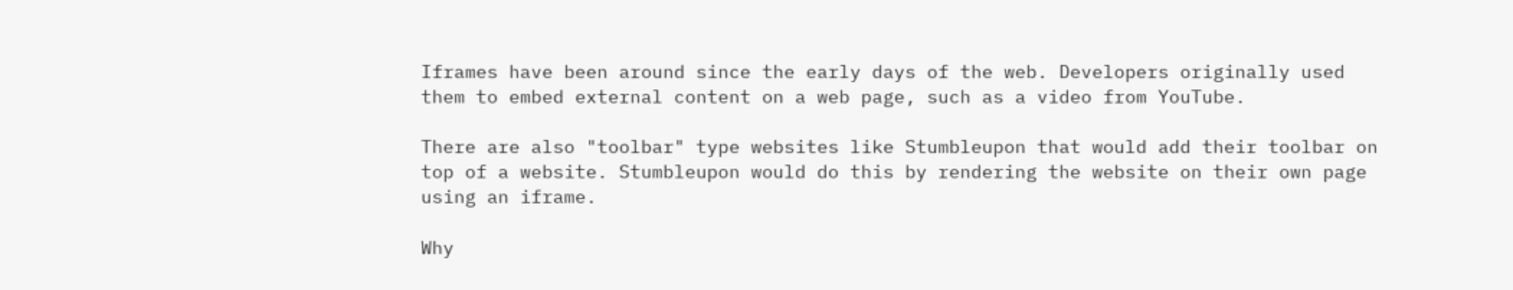Iframes have been around since the early days of the web. Developers originally used them to embed external content on a web page, such as a video from YouTube.

There are also "toolbar" type websites like Stumbleupon that would add their toolbar on top of a website. Stumbleupon would do this by rendering the website on their own page using an iframe.

Why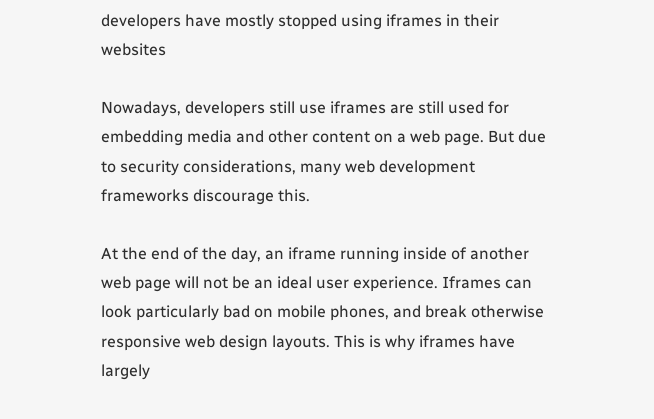developers have mostly stopped using iframes in their websites

Nowadays, developers still use iframes are still used for embedding media and other content on a web page. But due to security considerations, many web development frameworks discourage this.

At the end of the day, an iframe running inside of another web page will not be an ideal user experience. Iframes can look particularly bad on mobile phones, and break otherwise responsive web design layouts. This is why iframes have largely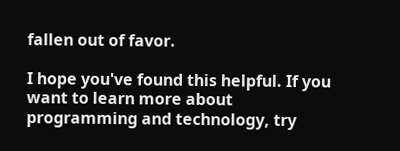fallen out of favor.

I hope you've found this helpful. If you want to learn more about programming and technology, try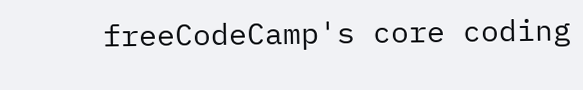freeCodeCamp's core coding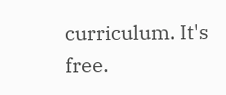curriculum. It's free.